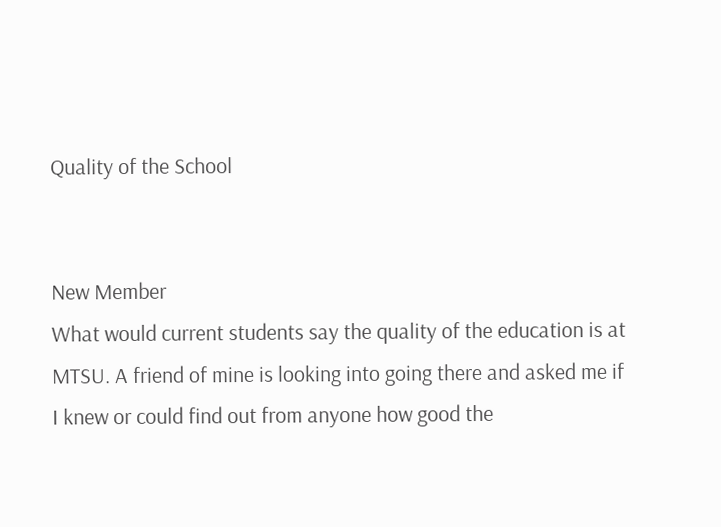Quality of the School


New Member
What would current students say the quality of the education is at MTSU. A friend of mine is looking into going there and asked me if I knew or could find out from anyone how good the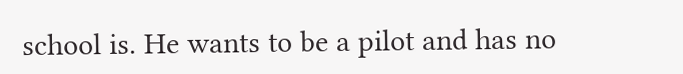school is. He wants to be a pilot and has no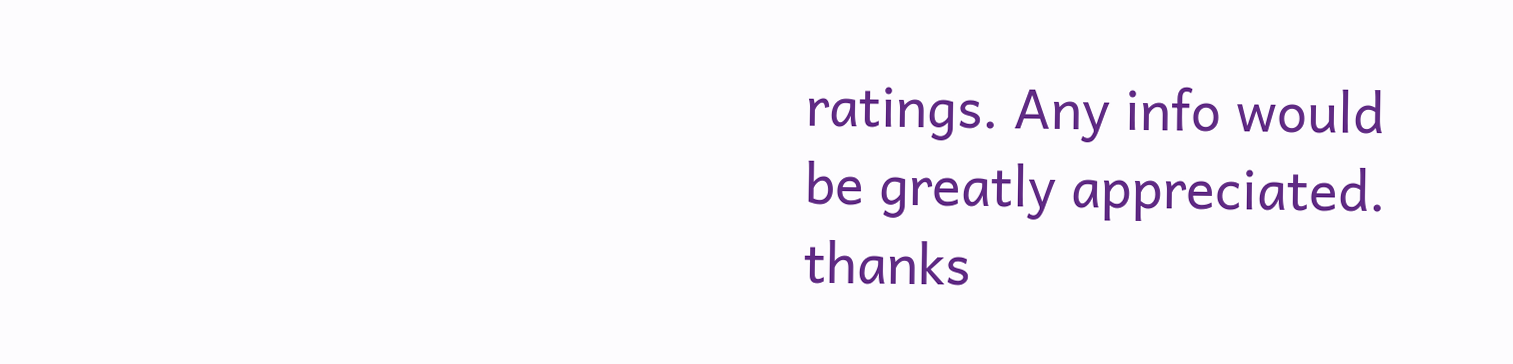ratings. Any info would be greatly appreciated. thanks